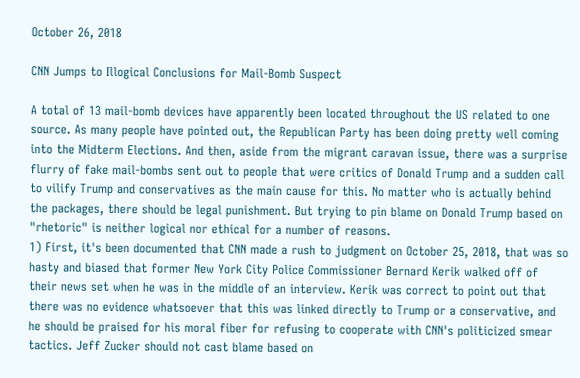October 26, 2018

CNN Jumps to Illogical Conclusions for Mail-Bomb Suspect

A total of 13 mail-bomb devices have apparently been located throughout the US related to one source. As many people have pointed out, the Republican Party has been doing pretty well coming into the Midterm Elections. And then, aside from the migrant caravan issue, there was a surprise flurry of fake mail-bombs sent out to people that were critics of Donald Trump and a sudden call to vilify Trump and conservatives as the main cause for this. No matter who is actually behind the packages, there should be legal punishment. But trying to pin blame on Donald Trump based on "rhetoric" is neither logical nor ethical for a number of reasons.
1) First, it's been documented that CNN made a rush to judgment on October 25, 2018, that was so hasty and biased that former New York City Police Commissioner Bernard Kerik walked off of their news set when he was in the middle of an interview. Kerik was correct to point out that there was no evidence whatsoever that this was linked directly to Trump or a conservative, and he should be praised for his moral fiber for refusing to cooperate with CNN's politicized smear tactics. Jeff Zucker should not cast blame based on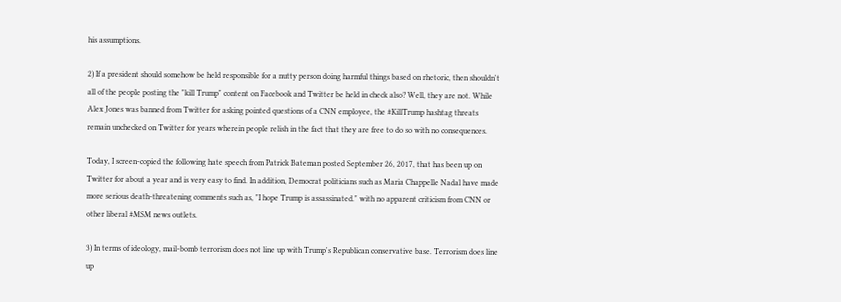his assumptions.

2) If a president should somehow be held responsible for a nutty person doing harmful things based on rhetoric, then shouldn't all of the people posting the "kill Trump" content on Facebook and Twitter be held in check also? Well, they are not. While Alex Jones was banned from Twitter for asking pointed questions of a CNN employee, the #KillTrump hashtag threats remain unchecked on Twitter for years wherein people relish in the fact that they are free to do so with no consequences.

Today, I screen-copied the following hate speech from Patrick Bateman posted September 26, 2017, that has been up on Twitter for about a year and is very easy to find. In addition, Democrat politicians such as Maria Chappelle Nadal have made more serious death-threatening comments such as, "I hope Trump is assassinated." with no apparent criticism from CNN or other liberal #MSM news outlets.

3) In terms of ideology, mail-bomb terrorism does not line up with Trump's Republican conservative base. Terrorism does line up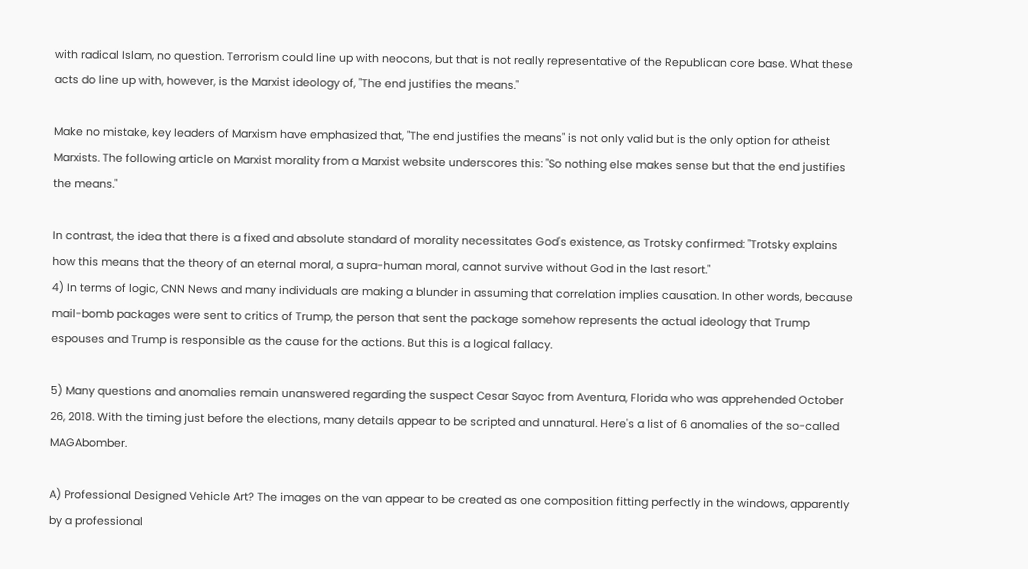with radical Islam, no question. Terrorism could line up with neocons, but that is not really representative of the Republican core base. What these acts do line up with, however, is the Marxist ideology of, "The end justifies the means."

Make no mistake, key leaders of Marxism have emphasized that, "The end justifies the means" is not only valid but is the only option for atheist Marxists. The following article on Marxist morality from a Marxist website underscores this: "So nothing else makes sense but that the end justifies the means."

In contrast, the idea that there is a fixed and absolute standard of morality necessitates God's existence, as Trotsky confirmed: "Trotsky explains how this means that the theory of an eternal moral, a supra-human moral, cannot survive without God in the last resort."
4) In terms of logic, CNN News and many individuals are making a blunder in assuming that correlation implies causation. In other words, because mail-bomb packages were sent to critics of Trump, the person that sent the package somehow represents the actual ideology that Trump espouses and Trump is responsible as the cause for the actions. But this is a logical fallacy.

5) Many questions and anomalies remain unanswered regarding the suspect Cesar Sayoc from Aventura, Florida who was apprehended October 26, 2018. With the timing just before the elections, many details appear to be scripted and unnatural. Here's a list of 6 anomalies of the so-called MAGAbomber.

A) Professional Designed Vehicle Art? The images on the van appear to be created as one composition fitting perfectly in the windows, apparently by a professional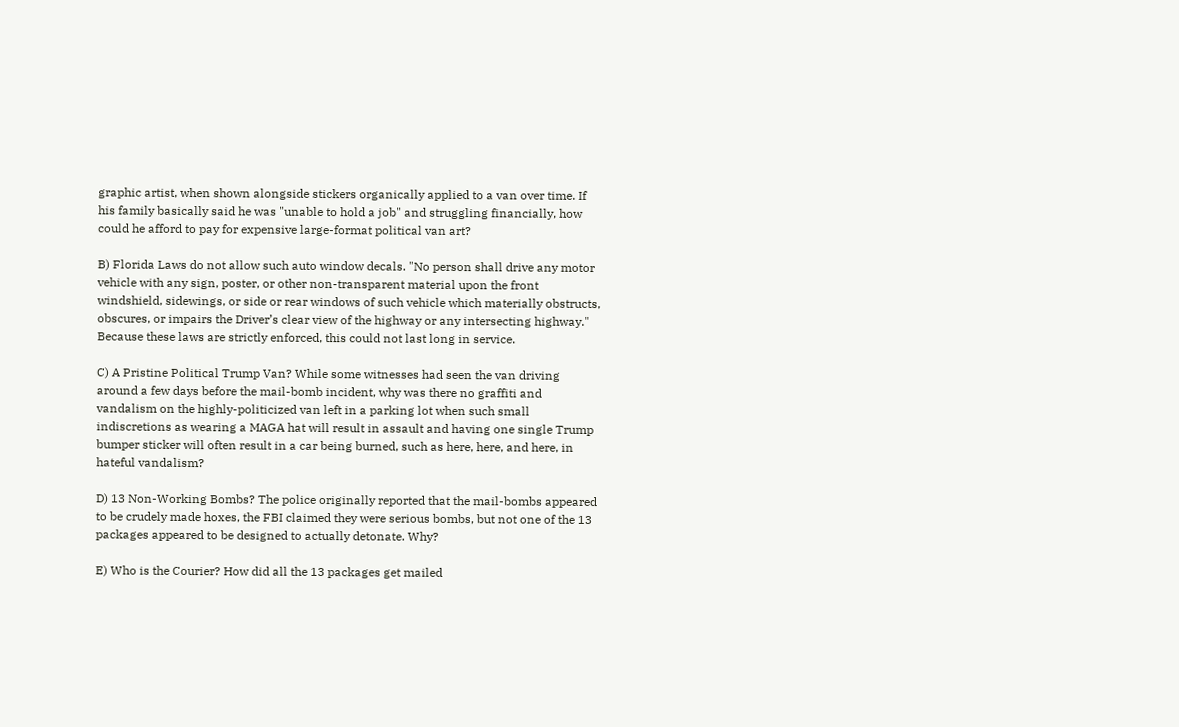graphic artist, when shown alongside stickers organically applied to a van over time. If his family basically said he was "unable to hold a job" and struggling financially, how could he afford to pay for expensive large-format political van art?

B) Florida Laws do not allow such auto window decals. "No person shall drive any motor vehicle with any sign, poster, or other non-transparent material upon the front windshield, sidewings, or side or rear windows of such vehicle which materially obstructs, obscures, or impairs the Driver’s clear view of the highway or any intersecting highway." Because these laws are strictly enforced, this could not last long in service.

C) A Pristine Political Trump Van? While some witnesses had seen the van driving around a few days before the mail-bomb incident, why was there no graffiti and vandalism on the highly-politicized van left in a parking lot when such small indiscretions as wearing a MAGA hat will result in assault and having one single Trump bumper sticker will often result in a car being burned, such as here, here, and here, in hateful vandalism?

D) 13 Non-Working Bombs? The police originally reported that the mail-bombs appeared to be crudely made hoxes, the FBI claimed they were serious bombs, but not one of the 13 packages appeared to be designed to actually detonate. Why?

E) Who is the Courier? How did all the 13 packages get mailed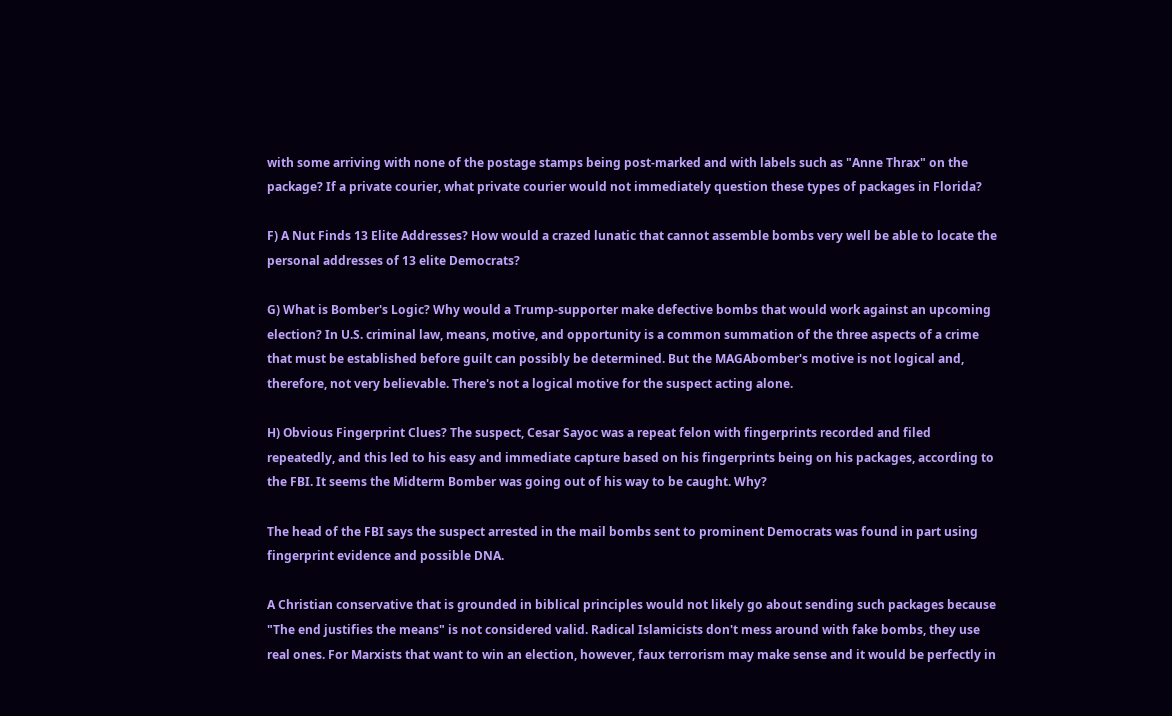with some arriving with none of the postage stamps being post-marked and with labels such as "Anne Thrax" on the package? If a private courier, what private courier would not immediately question these types of packages in Florida?

F) A Nut Finds 13 Elite Addresses? How would a crazed lunatic that cannot assemble bombs very well be able to locate the personal addresses of 13 elite Democrats?

G) What is Bomber's Logic? Why would a Trump-supporter make defective bombs that would work against an upcoming election? In U.S. criminal law, means, motive, and opportunity is a common summation of the three aspects of a crime that must be established before guilt can possibly be determined. But the MAGAbomber's motive is not logical and, therefore, not very believable. There's not a logical motive for the suspect acting alone.

H) Obvious Fingerprint Clues? The suspect, Cesar Sayoc was a repeat felon with fingerprints recorded and filed repeatedly, and this led to his easy and immediate capture based on his fingerprints being on his packages, according to the FBI. It seems the Midterm Bomber was going out of his way to be caught. Why?

The head of the FBI says the suspect arrested in the mail bombs sent to prominent Democrats was found in part using fingerprint evidence and possible DNA.

A Christian conservative that is grounded in biblical principles would not likely go about sending such packages because "The end justifies the means" is not considered valid. Radical Islamicists don't mess around with fake bombs, they use real ones. For Marxists that want to win an election, however, faux terrorism may make sense and it would be perfectly in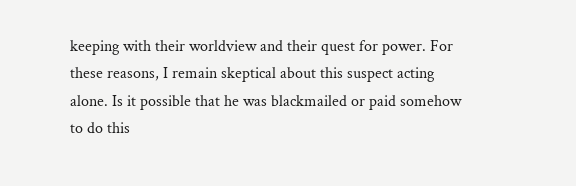keeping with their worldview and their quest for power. For these reasons, I remain skeptical about this suspect acting alone. Is it possible that he was blackmailed or paid somehow to do this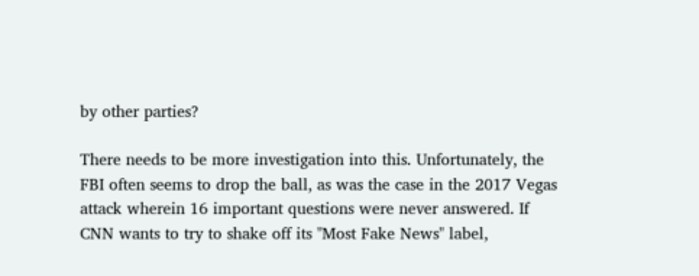by other parties?

There needs to be more investigation into this. Unfortunately, the FBI often seems to drop the ball, as was the case in the 2017 Vegas attack wherein 16 important questions were never answered. If CNN wants to try to shake off its "Most Fake News" label,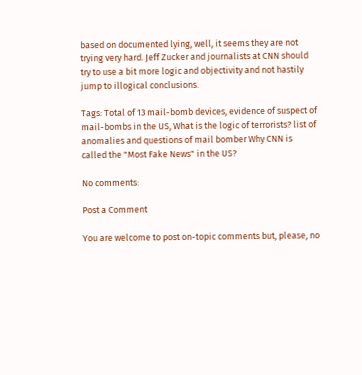based on documented lying, well, it seems they are not trying very hard. Jeff Zucker and journalists at CNN should try to use a bit more logic and objectivity and not hastily jump to illogical conclusions.

Tags: Total of 13 mail-bomb devices, evidence of suspect of mail-bombs in the US, What is the logic of terrorists? list of anomalies and questions of mail bomber Why CNN is called the "Most Fake News" in the US?

No comments:

Post a Comment

You are welcome to post on-topic comments but, please, no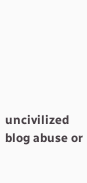uncivilized blog abuse or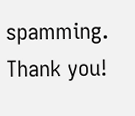spamming. Thank you!